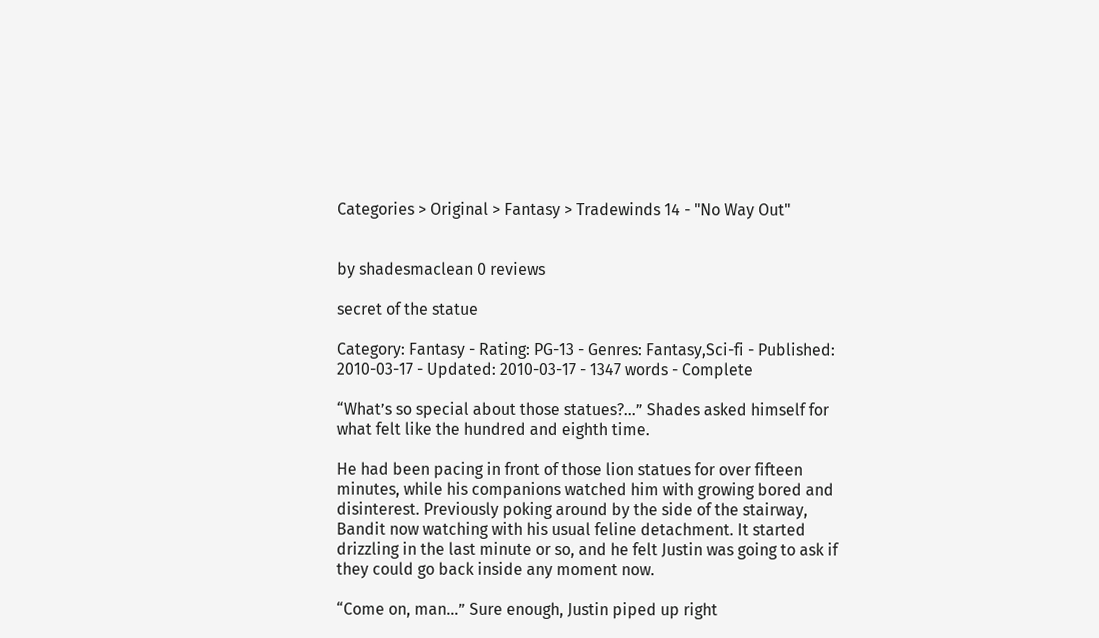Categories > Original > Fantasy > Tradewinds 14 - "No Way Out"


by shadesmaclean 0 reviews

secret of the statue

Category: Fantasy - Rating: PG-13 - Genres: Fantasy,Sci-fi - Published: 2010-03-17 - Updated: 2010-03-17 - 1347 words - Complete

“What’s so special about those statues?…” Shades asked himself for what felt like the hundred and eighth time.

He had been pacing in front of those lion statues for over fifteen minutes, while his companions watched him with growing bored and disinterest. Previously poking around by the side of the stairway, Bandit now watching with his usual feline detachment. It started drizzling in the last minute or so, and he felt Justin was going to ask if they could go back inside any moment now.

“Come on, man…” Sure enough, Justin piped up right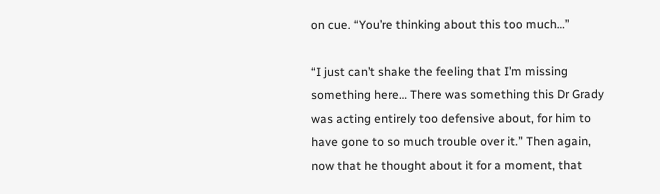on cue. “You’re thinking about this too much…”

“I just can’t shake the feeling that I’m missing something here… There was something this Dr Grady was acting entirely too defensive about, for him to have gone to so much trouble over it.” Then again, now that he thought about it for a moment, that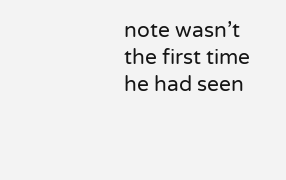note wasn’t the first time he had seen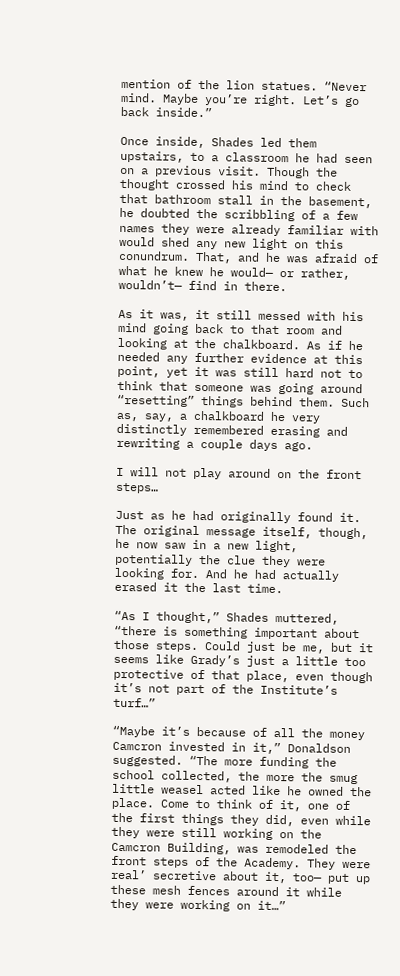mention of the lion statues. “Never mind. Maybe you’re right. Let’s go back inside.”

Once inside, Shades led them upstairs, to a classroom he had seen on a previous visit. Though the thought crossed his mind to check that bathroom stall in the basement, he doubted the scribbling of a few names they were already familiar with would shed any new light on this conundrum. That, and he was afraid of what he knew he would— or rather, wouldn’t— find in there.

As it was, it still messed with his mind going back to that room and looking at the chalkboard. As if he needed any further evidence at this point, yet it was still hard not to think that someone was going around “resetting” things behind them. Such as, say, a chalkboard he very distinctly remembered erasing and rewriting a couple days ago.

I will not play around on the front steps…

Just as he had originally found it. The original message itself, though, he now saw in a new light, potentially the clue they were looking for. And he had actually erased it the last time.

“As I thought,” Shades muttered, “there is something important about those steps. Could just be me, but it seems like Grady’s just a little too protective of that place, even though it’s not part of the Institute’s turf…”

“Maybe it’s because of all the money Camcron invested in it,” Donaldson suggested. “The more funding the school collected, the more the smug little weasel acted like he owned the place. Come to think of it, one of the first things they did, even while they were still working on the Camcron Building, was remodeled the front steps of the Academy. They were real’ secretive about it, too— put up these mesh fences around it while they were working on it…”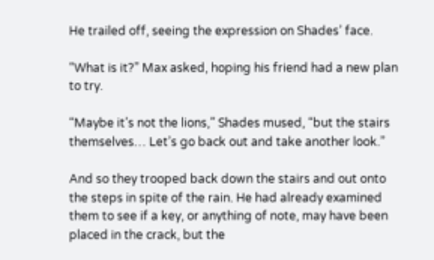He trailed off, seeing the expression on Shades’ face.

“What is it?” Max asked, hoping his friend had a new plan to try.

“Maybe it’s not the lions,” Shades mused, “but the stairs themselves… Let’s go back out and take another look.”

And so they trooped back down the stairs and out onto the steps in spite of the rain. He had already examined them to see if a key, or anything of note, may have been placed in the crack, but the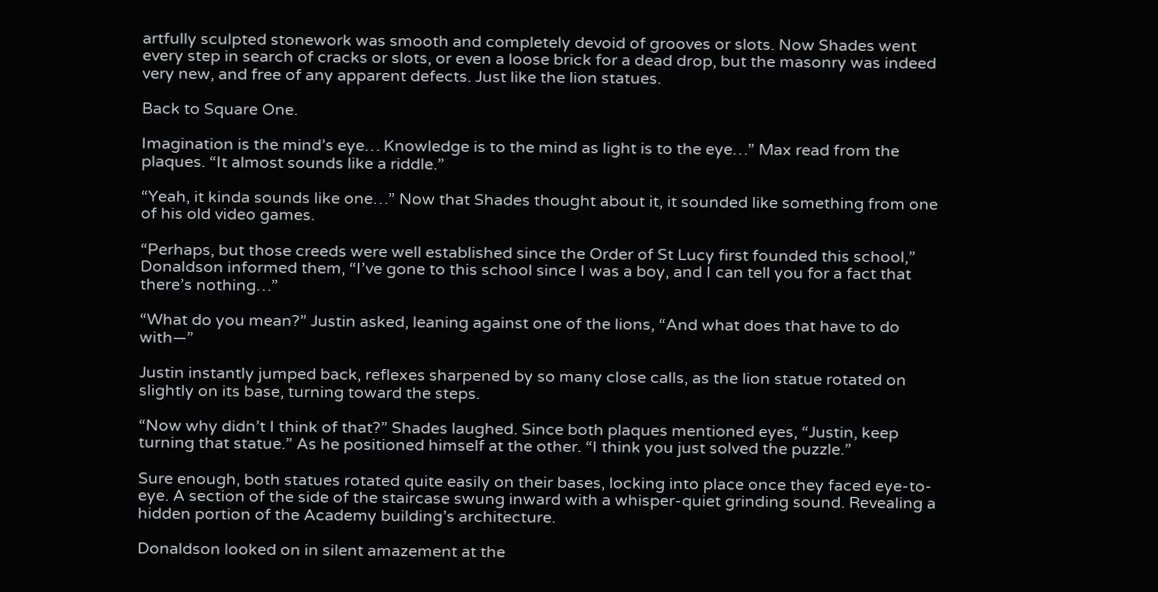artfully sculpted stonework was smooth and completely devoid of grooves or slots. Now Shades went every step in search of cracks or slots, or even a loose brick for a dead drop, but the masonry was indeed very new, and free of any apparent defects. Just like the lion statues.

Back to Square One.

Imagination is the mind’s eye… Knowledge is to the mind as light is to the eye…” Max read from the plaques. “It almost sounds like a riddle.”

“Yeah, it kinda sounds like one…” Now that Shades thought about it, it sounded like something from one of his old video games.

“Perhaps, but those creeds were well established since the Order of St Lucy first founded this school,” Donaldson informed them, “I’ve gone to this school since I was a boy, and I can tell you for a fact that there’s nothing…”

“What do you mean?” Justin asked, leaning against one of the lions, “And what does that have to do with—”

Justin instantly jumped back, reflexes sharpened by so many close calls, as the lion statue rotated on slightly on its base, turning toward the steps.

“Now why didn’t I think of that?” Shades laughed. Since both plaques mentioned eyes, “Justin, keep turning that statue.” As he positioned himself at the other. “I think you just solved the puzzle.”

Sure enough, both statues rotated quite easily on their bases, locking into place once they faced eye-to-eye. A section of the side of the staircase swung inward with a whisper-quiet grinding sound. Revealing a hidden portion of the Academy building’s architecture.

Donaldson looked on in silent amazement at the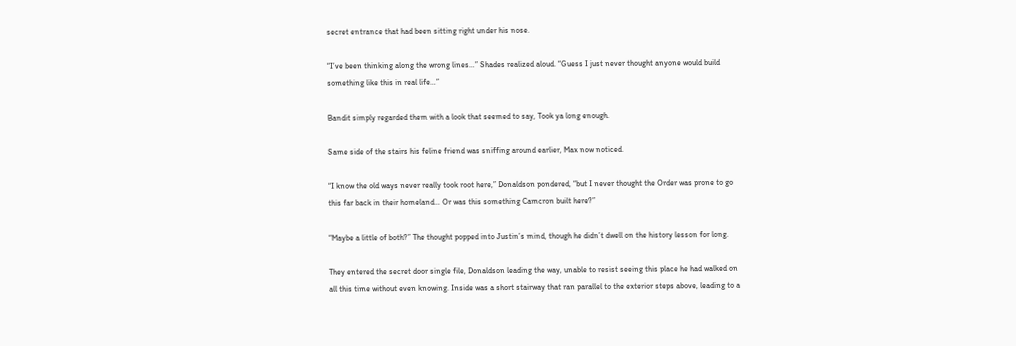secret entrance that had been sitting right under his nose.

“I’ve been thinking along the wrong lines…” Shades realized aloud. “Guess I just never thought anyone would build something like this in real life…”

Bandit simply regarded them with a look that seemed to say, Took ya long enough.

Same side of the stairs his feline friend was sniffing around earlier, Max now noticed.

“I know the old ways never really took root here,” Donaldson pondered, “but I never thought the Order was prone to go this far back in their homeland… Or was this something Camcron built here?”

“Maybe a little of both?” The thought popped into Justin’s mind, though he didn’t dwell on the history lesson for long.

They entered the secret door single file, Donaldson leading the way, unable to resist seeing this place he had walked on all this time without even knowing. Inside was a short stairway that ran parallel to the exterior steps above, leading to a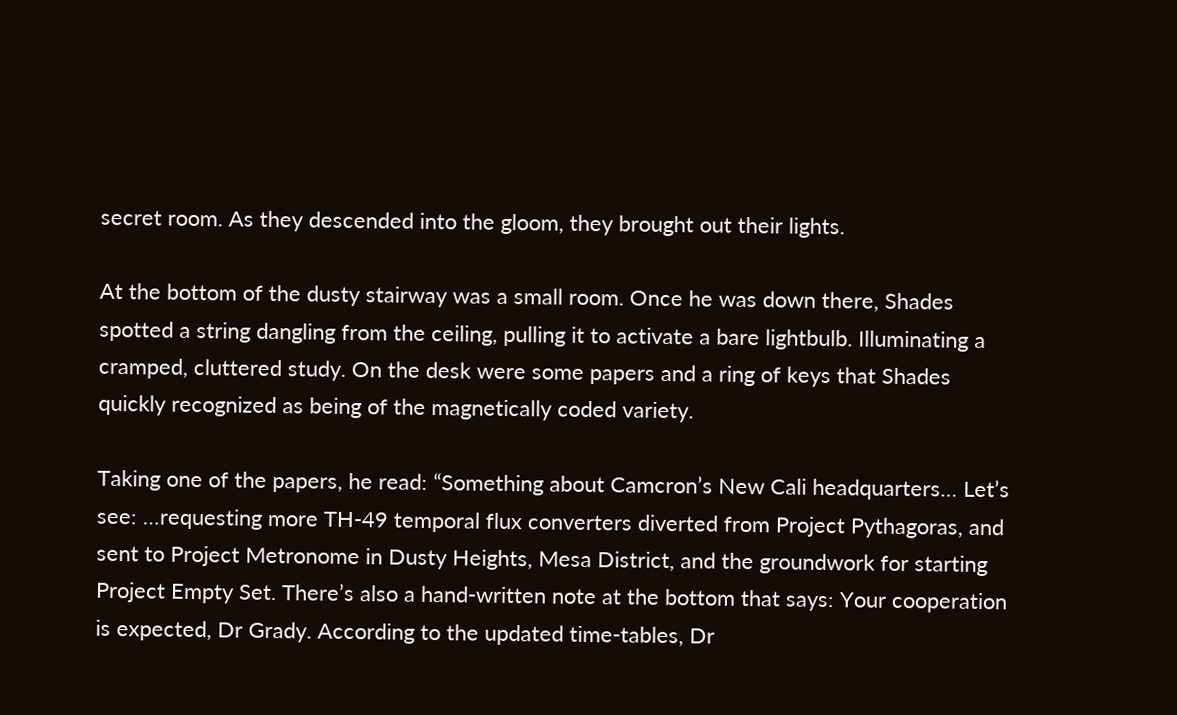secret room. As they descended into the gloom, they brought out their lights.

At the bottom of the dusty stairway was a small room. Once he was down there, Shades spotted a string dangling from the ceiling, pulling it to activate a bare lightbulb. Illuminating a cramped, cluttered study. On the desk were some papers and a ring of keys that Shades quickly recognized as being of the magnetically coded variety.

Taking one of the papers, he read: “Something about Camcron’s New Cali headquarters… Let’s see: …requesting more TH-49 temporal flux converters diverted from Project Pythagoras, and sent to Project Metronome in Dusty Heights, Mesa District, and the groundwork for starting Project Empty Set. There’s also a hand-written note at the bottom that says: Your cooperation is expected, Dr Grady. According to the updated time-tables, Dr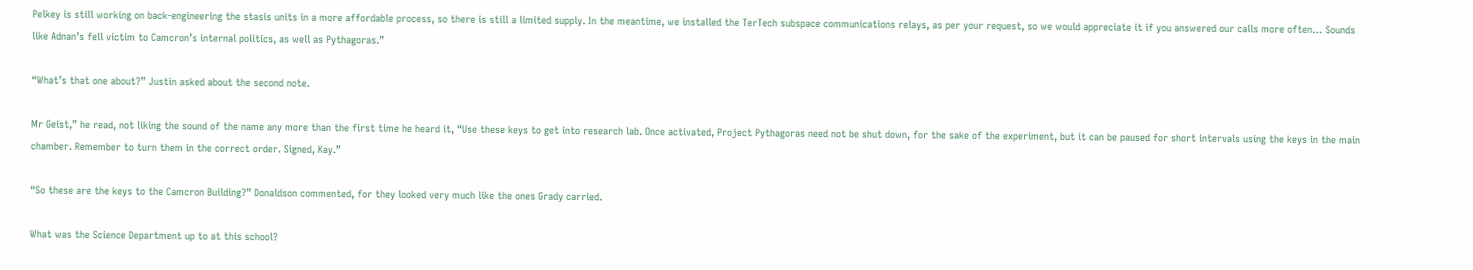Pelkey is still working on back-engineering the stasis units in a more affordable process, so there is still a limited supply. In the meantime, we installed the TerTech subspace communications relays, as per your request, so we would appreciate it if you answered our calls more often… Sounds like Adnan’s fell victim to Camcron’s internal politics, as well as Pythagoras.”

“What’s that one about?” Justin asked about the second note.

Mr Geist,” he read, not liking the sound of the name any more than the first time he heard it, “Use these keys to get into research lab. Once activated, Project Pythagoras need not be shut down, for the sake of the experiment, but it can be paused for short intervals using the keys in the main chamber. Remember to turn them in the correct order. Signed, Kay.”

“So these are the keys to the Camcron Building?” Donaldson commented, for they looked very much like the ones Grady carried.

What was the Science Department up to at this school?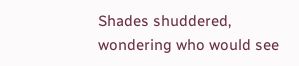Shades shuddered, wondering who would see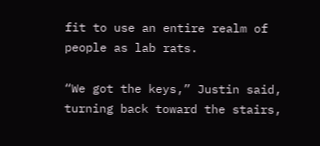fit to use an entire realm of people as lab rats.

“We got the keys,” Justin said, turning back toward the stairs,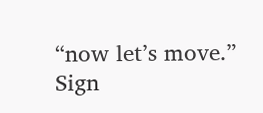“now let’s move.”
Sign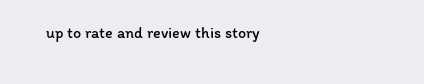up to rate and review this story